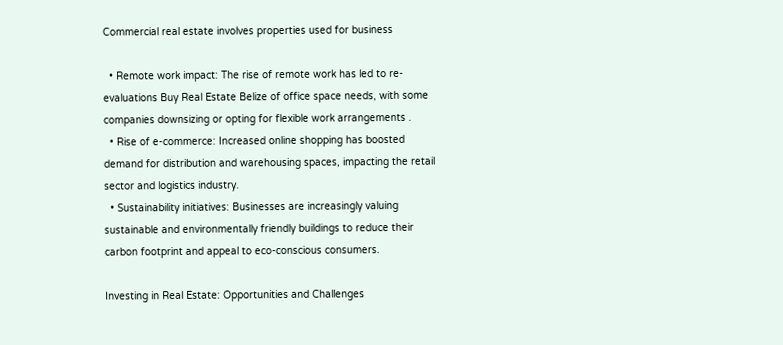Commercial real estate involves properties used for business

  • Remote work impact: The rise of remote work has led to re-evaluations Buy Real Estate Belize of office space needs, with some companies downsizing or opting for flexible work arrangements .
  • Rise of e-commerce: Increased online shopping has boosted demand for distribution and warehousing spaces, impacting the retail sector and logistics industry.
  • Sustainability initiatives: Businesses are increasingly valuing sustainable and environmentally friendly buildings to reduce their carbon footprint and appeal to eco-conscious consumers.

Investing in Real Estate: Opportunities and Challenges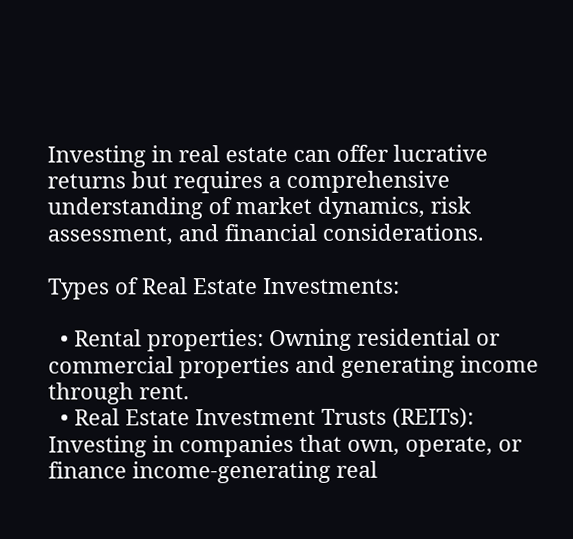Investing in real estate can offer lucrative returns but requires a comprehensive understanding of market dynamics, risk assessment, and financial considerations.

Types of Real Estate Investments:

  • Rental properties: Owning residential or commercial properties and generating income through rent.
  • Real Estate Investment Trusts (REITs): Investing in companies that own, operate, or finance income-generating real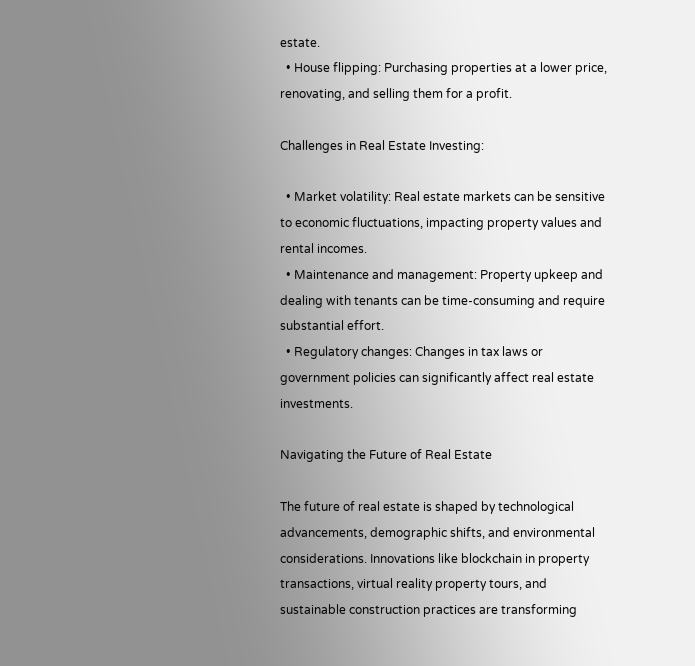estate.
  • House flipping: Purchasing properties at a lower price, renovating, and selling them for a profit.

Challenges in Real Estate Investing:

  • Market volatility: Real estate markets can be sensitive to economic fluctuations, impacting property values and rental incomes.
  • Maintenance and management: Property upkeep and dealing with tenants can be time-consuming and require substantial effort.
  • Regulatory changes: Changes in tax laws or government policies can significantly affect real estate investments.

Navigating the Future of Real Estate

The future of real estate is shaped by technological advancements, demographic shifts, and environmental considerations. Innovations like blockchain in property transactions, virtual reality property tours, and sustainable construction practices are transforming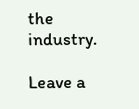the industry.

Leave a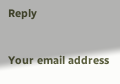Reply

Your email address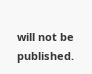will not be published.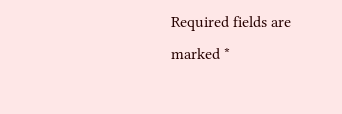Required fields are marked *